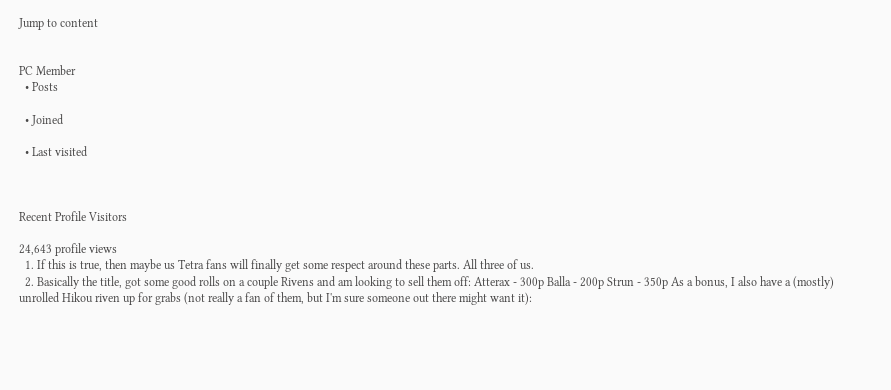Jump to content


PC Member
  • Posts

  • Joined

  • Last visited



Recent Profile Visitors

24,643 profile views
  1. If this is true, then maybe us Tetra fans will finally get some respect around these parts. All three of us.
  2. Basically the title, got some good rolls on a couple Rivens and am looking to sell them off: Atterax - 300p Balla - 200p Strun - 350p As a bonus, I also have a (mostly) unrolled Hikou riven up for grabs (not really a fan of them, but I'm sure someone out there might want it):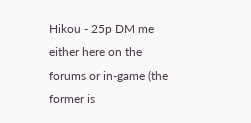Hikou - 25p DM me either here on the forums or in-game (the former is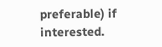preferable) if interested.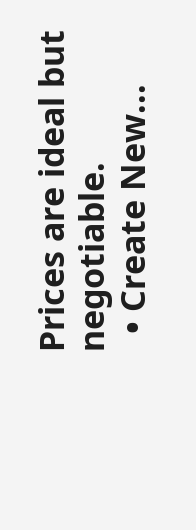Prices are ideal but negotiable.
  • Create New...